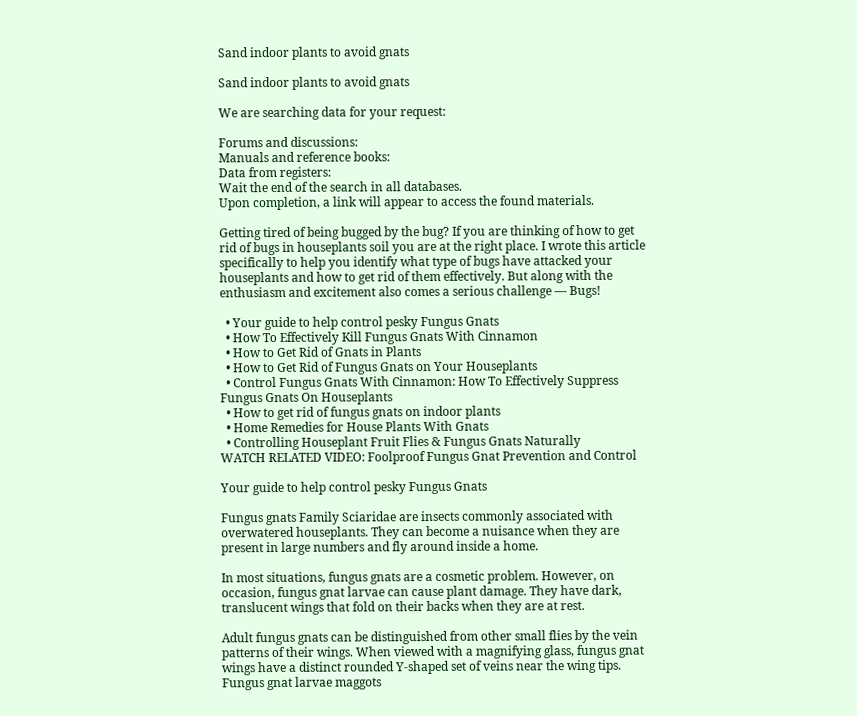Sand indoor plants to avoid gnats

Sand indoor plants to avoid gnats

We are searching data for your request:

Forums and discussions:
Manuals and reference books:
Data from registers:
Wait the end of the search in all databases.
Upon completion, a link will appear to access the found materials.

Getting tired of being bugged by the bug? If you are thinking of how to get rid of bugs in houseplants soil you are at the right place. I wrote this article specifically to help you identify what type of bugs have attacked your houseplants and how to get rid of them effectively. But along with the enthusiasm and excitement also comes a serious challenge — Bugs!

  • Your guide to help control pesky Fungus Gnats
  • How To Effectively Kill Fungus Gnats With Cinnamon
  • How to Get Rid of Gnats in Plants
  • How to Get Rid of Fungus Gnats on Your Houseplants
  • Control Fungus Gnats With Cinnamon: How To Effectively Suppress Fungus Gnats On Houseplants
  • How to get rid of fungus gnats on indoor plants
  • Home Remedies for House Plants With Gnats
  • Controlling Houseplant Fruit Flies & Fungus Gnats Naturally
WATCH RELATED VIDEO: Foolproof Fungus Gnat Prevention and Control

Your guide to help control pesky Fungus Gnats

Fungus gnats Family Sciaridae are insects commonly associated with overwatered houseplants. They can become a nuisance when they are present in large numbers and fly around inside a home.

In most situations, fungus gnats are a cosmetic problem. However, on occasion, fungus gnat larvae can cause plant damage. They have dark, translucent wings that fold on their backs when they are at rest.

Adult fungus gnats can be distinguished from other small flies by the vein patterns of their wings. When viewed with a magnifying glass, fungus gnat wings have a distinct rounded Y-shaped set of veins near the wing tips. Fungus gnat larvae maggots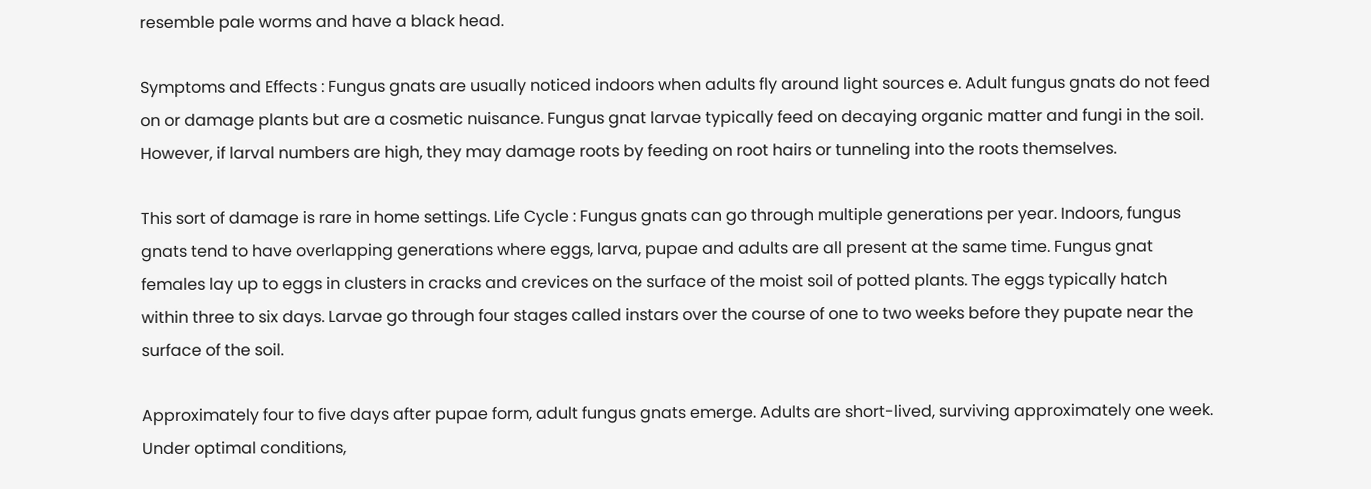resemble pale worms and have a black head.

Symptoms and Effects : Fungus gnats are usually noticed indoors when adults fly around light sources e. Adult fungus gnats do not feed on or damage plants but are a cosmetic nuisance. Fungus gnat larvae typically feed on decaying organic matter and fungi in the soil. However, if larval numbers are high, they may damage roots by feeding on root hairs or tunneling into the roots themselves.

This sort of damage is rare in home settings. Life Cycle : Fungus gnats can go through multiple generations per year. Indoors, fungus gnats tend to have overlapping generations where eggs, larva, pupae and adults are all present at the same time. Fungus gnat females lay up to eggs in clusters in cracks and crevices on the surface of the moist soil of potted plants. The eggs typically hatch within three to six days. Larvae go through four stages called instars over the course of one to two weeks before they pupate near the surface of the soil.

Approximately four to five days after pupae form, adult fungus gnats emerge. Adults are short-lived, surviving approximately one week. Under optimal conditions,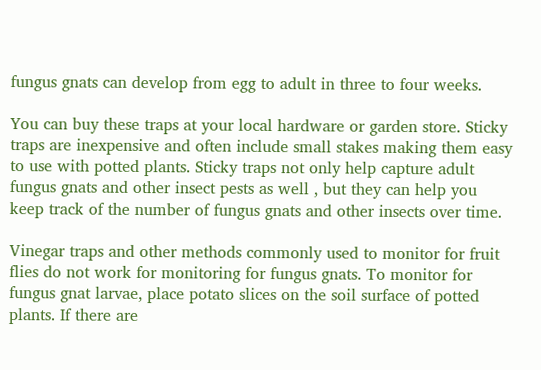fungus gnats can develop from egg to adult in three to four weeks.

You can buy these traps at your local hardware or garden store. Sticky traps are inexpensive and often include small stakes making them easy to use with potted plants. Sticky traps not only help capture adult fungus gnats and other insect pests as well , but they can help you keep track of the number of fungus gnats and other insects over time.

Vinegar traps and other methods commonly used to monitor for fruit flies do not work for monitoring for fungus gnats. To monitor for fungus gnat larvae, place potato slices on the soil surface of potted plants. If there are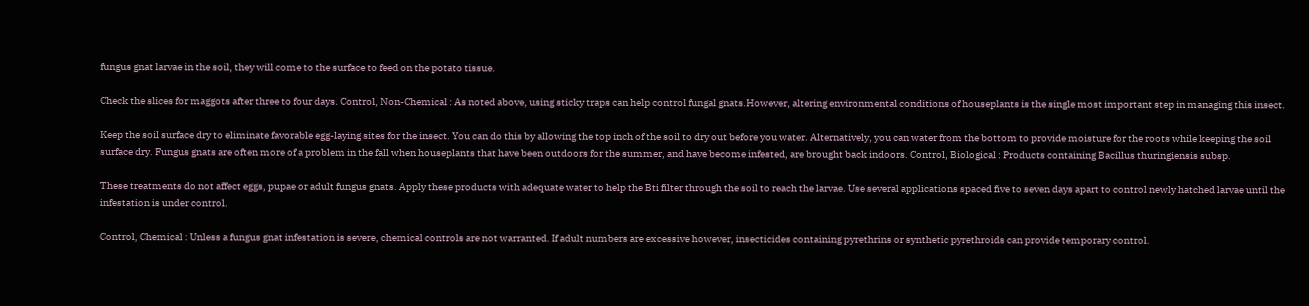fungus gnat larvae in the soil, they will come to the surface to feed on the potato tissue.

Check the slices for maggots after three to four days. Control, Non-Chemical : As noted above, using sticky traps can help control fungal gnats.However, altering environmental conditions of houseplants is the single most important step in managing this insect.

Keep the soil surface dry to eliminate favorable egg-laying sites for the insect. You can do this by allowing the top inch of the soil to dry out before you water. Alternatively, you can water from the bottom to provide moisture for the roots while keeping the soil surface dry. Fungus gnats are often more of a problem in the fall when houseplants that have been outdoors for the summer, and have become infested, are brought back indoors. Control, Biological : Products containing Bacillus thuringiensis subsp.

These treatments do not affect eggs, pupae or adult fungus gnats. Apply these products with adequate water to help the Bti filter through the soil to reach the larvae. Use several applications spaced five to seven days apart to control newly hatched larvae until the infestation is under control.

Control, Chemical : Unless a fungus gnat infestation is severe, chemical controls are not warranted. If adult numbers are excessive however, insecticides containing pyrethrins or synthetic pyrethroids can provide temporary control.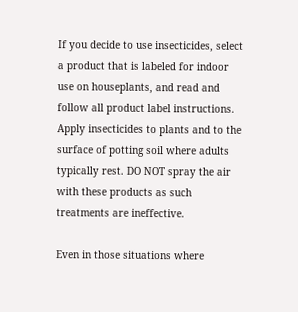If you decide to use insecticides, select a product that is labeled for indoor use on houseplants, and read and follow all product label instructions. Apply insecticides to plants and to the surface of potting soil where adults typically rest. DO NOT spray the air with these products as such treatments are ineffective.

Even in those situations where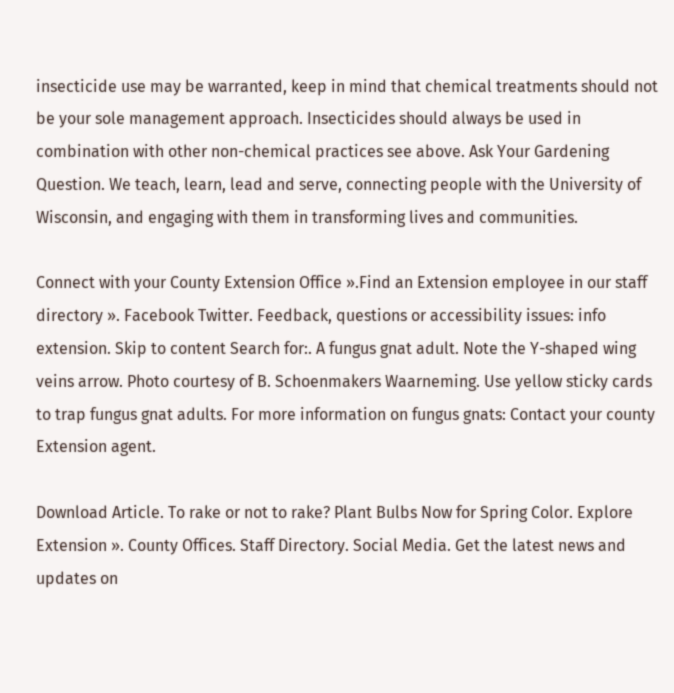insecticide use may be warranted, keep in mind that chemical treatments should not be your sole management approach. Insecticides should always be used in combination with other non-chemical practices see above. Ask Your Gardening Question. We teach, learn, lead and serve, connecting people with the University of Wisconsin, and engaging with them in transforming lives and communities.

Connect with your County Extension Office ».Find an Extension employee in our staff directory ». Facebook Twitter. Feedback, questions or accessibility issues: info extension. Skip to content Search for:. A fungus gnat adult. Note the Y-shaped wing veins arrow. Photo courtesy of B. Schoenmakers Waarneming. Use yellow sticky cards to trap fungus gnat adults. For more information on fungus gnats: Contact your county Extension agent.

Download Article. To rake or not to rake? Plant Bulbs Now for Spring Color. Explore Extension ». County Offices. Staff Directory. Social Media. Get the latest news and updates on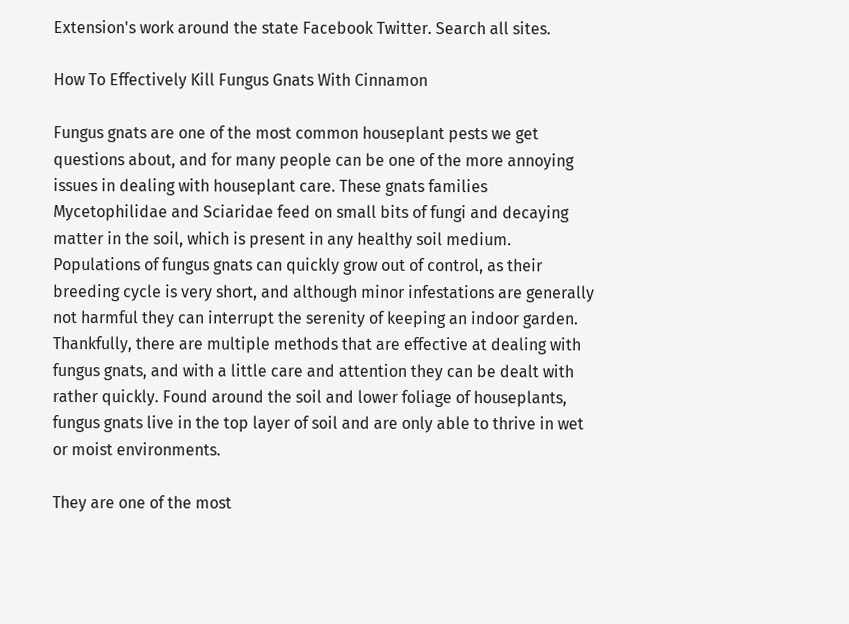Extension's work around the state Facebook Twitter. Search all sites.

How To Effectively Kill Fungus Gnats With Cinnamon

Fungus gnats are one of the most common houseplant pests we get questions about, and for many people can be one of the more annoying issues in dealing with houseplant care. These gnats families Mycetophilidae and Sciaridae feed on small bits of fungi and decaying matter in the soil, which is present in any healthy soil medium. Populations of fungus gnats can quickly grow out of control, as their breeding cycle is very short, and although minor infestations are generally not harmful they can interrupt the serenity of keeping an indoor garden. Thankfully, there are multiple methods that are effective at dealing with fungus gnats, and with a little care and attention they can be dealt with rather quickly. Found around the soil and lower foliage of houseplants, fungus gnats live in the top layer of soil and are only able to thrive in wet or moist environments.

They are one of the most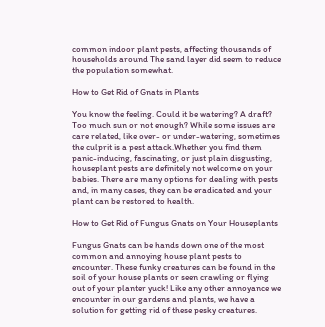common indoor plant pests, affecting thousands of households around The sand layer did seem to reduce the population somewhat.

How to Get Rid of Gnats in Plants

You know the feeling. Could it be watering? A draft? Too much sun or not enough? While some issues are care related, like over- or under-watering, sometimes the culprit is a pest attack.Whether you find them panic-inducing, fascinating, or just plain disgusting, houseplant pests are definitely not welcome on your babies. There are many options for dealing with pests and, in many cases, they can be eradicated and your plant can be restored to health.

How to Get Rid of Fungus Gnats on Your Houseplants

Fungus Gnats can be hands down one of the most common and annoying house plant pests to encounter. These funky creatures can be found in the soil of your house plants or seen crawling or flying out of your planter yuck! Like any other annoyance we encounter in our gardens and plants, we have a solution for getting rid of these pesky creatures.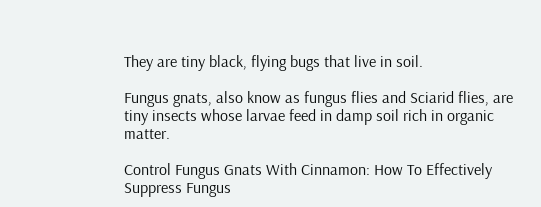They are tiny black, flying bugs that live in soil.

Fungus gnats, also know as fungus flies and Sciarid flies, are tiny insects whose larvae feed in damp soil rich in organic matter.

Control Fungus Gnats With Cinnamon: How To Effectively Suppress Fungus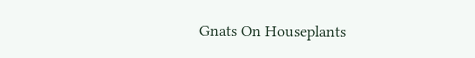Gnats On Houseplants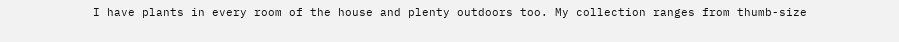I have plants in every room of the house and plenty outdoors too. My collection ranges from thumb-size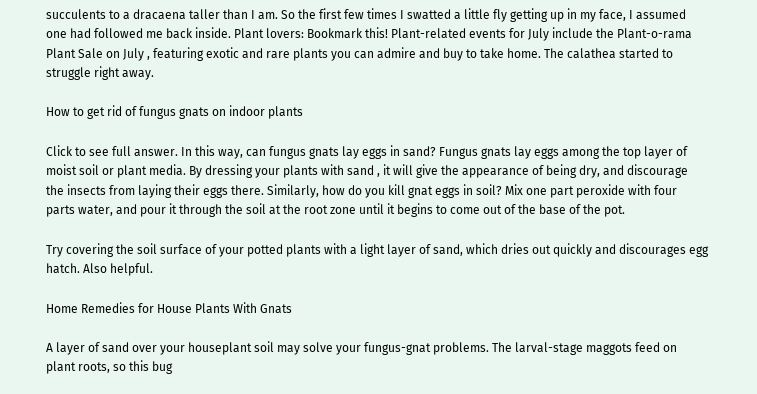succulents to a dracaena taller than I am. So the first few times I swatted a little fly getting up in my face, I assumed one had followed me back inside. Plant lovers: Bookmark this! Plant-related events for July include the Plant-o-rama Plant Sale on July , featuring exotic and rare plants you can admire and buy to take home. The calathea started to struggle right away.

How to get rid of fungus gnats on indoor plants

Click to see full answer. In this way, can fungus gnats lay eggs in sand? Fungus gnats lay eggs among the top layer of moist soil or plant media. By dressing your plants with sand , it will give the appearance of being dry, and discourage the insects from laying their eggs there. Similarly, how do you kill gnat eggs in soil? Mix one part peroxide with four parts water, and pour it through the soil at the root zone until it begins to come out of the base of the pot.

Try covering the soil surface of your potted plants with a light layer of sand, which dries out quickly and discourages egg hatch. Also helpful.

Home Remedies for House Plants With Gnats

A layer of sand over your houseplant soil may solve your fungus-gnat problems. The larval-stage maggots feed on plant roots, so this bug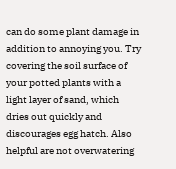can do some plant damage in addition to annoying you. Try covering the soil surface of your potted plants with a light layer of sand, which dries out quickly and discourages egg hatch. Also helpful are not overwatering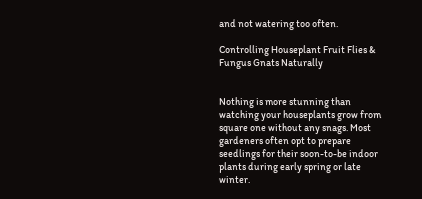and not watering too often.

Controlling Houseplant Fruit Flies & Fungus Gnats Naturally


Nothing is more stunning than watching your houseplants grow from square one without any snags. Most gardeners often opt to prepare seedlings for their soon-to-be indoor plants during early spring or late winter.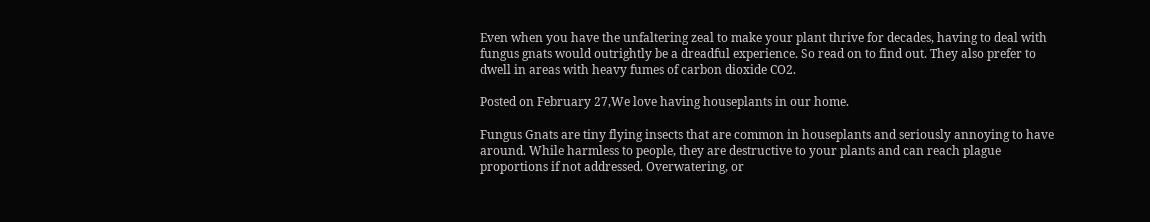Even when you have the unfaltering zeal to make your plant thrive for decades, having to deal with fungus gnats would outrightly be a dreadful experience. So read on to find out. They also prefer to dwell in areas with heavy fumes of carbon dioxide CO2.

Posted on February 27,We love having houseplants in our home.

Fungus Gnats are tiny flying insects that are common in houseplants and seriously annoying to have around. While harmless to people, they are destructive to your plants and can reach plague proportions if not addressed. Overwatering, or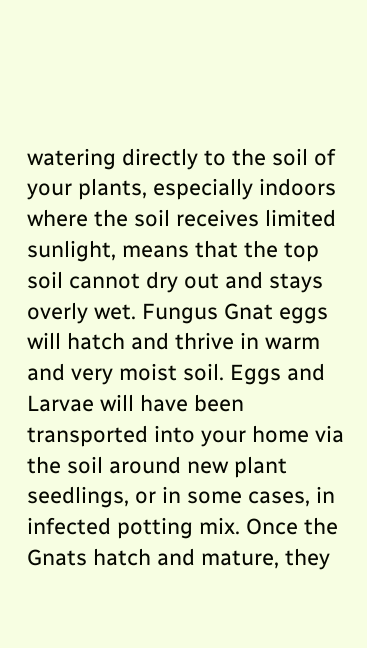watering directly to the soil of your plants, especially indoors where the soil receives limited sunlight, means that the top soil cannot dry out and stays overly wet. Fungus Gnat eggs will hatch and thrive in warm and very moist soil. Eggs and Larvae will have been transported into your home via the soil around new plant seedlings, or in some cases, in infected potting mix. Once the Gnats hatch and mature, they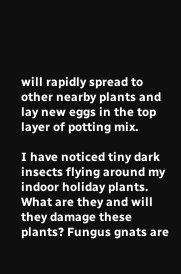will rapidly spread to other nearby plants and lay new eggs in the top layer of potting mix.

I have noticed tiny dark insects flying around my indoor holiday plants. What are they and will they damage these plants? Fungus gnats are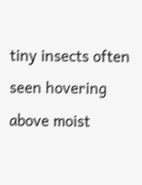tiny insects often seen hovering above moist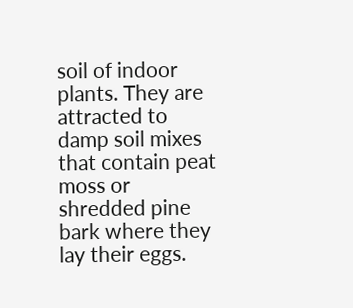soil of indoor plants. They are attracted to damp soil mixes that contain peat moss or shredded pine bark where they lay their eggs.